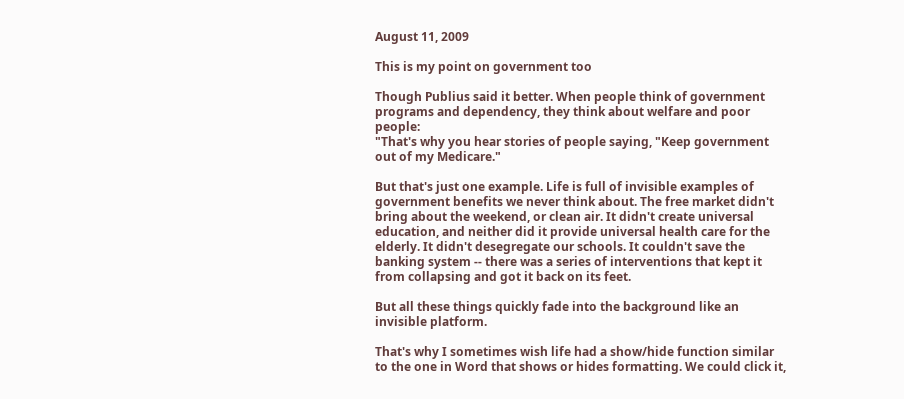August 11, 2009

This is my point on government too

Though Publius said it better. When people think of government programs and dependency, they think about welfare and poor people:
"That's why you hear stories of people saying, "Keep government out of my Medicare."

But that's just one example. Life is full of invisible examples of government benefits we never think about. The free market didn't bring about the weekend, or clean air. It didn't create universal education, and neither did it provide universal health care for the elderly. It didn't desegregate our schools. It couldn't save the banking system -- there was a series of interventions that kept it from collapsing and got it back on its feet.

But all these things quickly fade into the background like an invisible platform.

That's why I sometimes wish life had a show/hide function similar to the one in Word that shows or hides formatting. We could click it,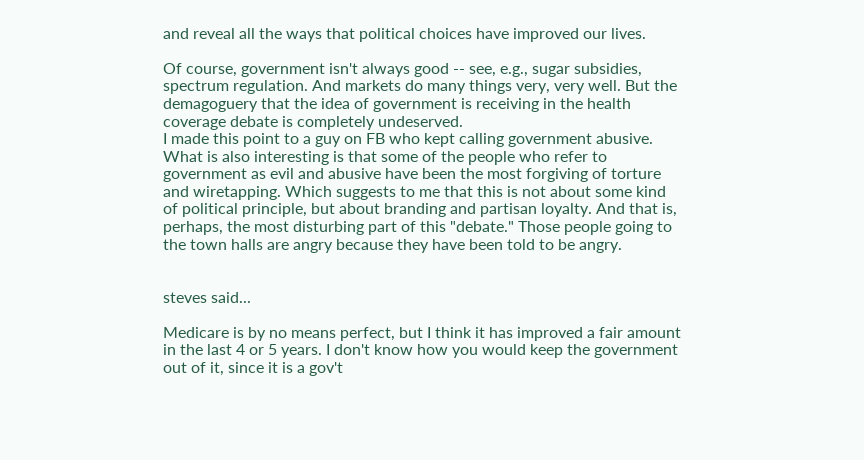and reveal all the ways that political choices have improved our lives.

Of course, government isn't always good -- see, e.g., sugar subsidies, spectrum regulation. And markets do many things very, very well. But the demagoguery that the idea of government is receiving in the health coverage debate is completely undeserved.
I made this point to a guy on FB who kept calling government abusive. What is also interesting is that some of the people who refer to government as evil and abusive have been the most forgiving of torture and wiretapping. Which suggests to me that this is not about some kind of political principle, but about branding and partisan loyalty. And that is, perhaps, the most disturbing part of this "debate." Those people going to the town halls are angry because they have been told to be angry.


steves said...

Medicare is by no means perfect, but I think it has improved a fair amount in the last 4 or 5 years. I don't know how you would keep the government out of it, since it is a gov't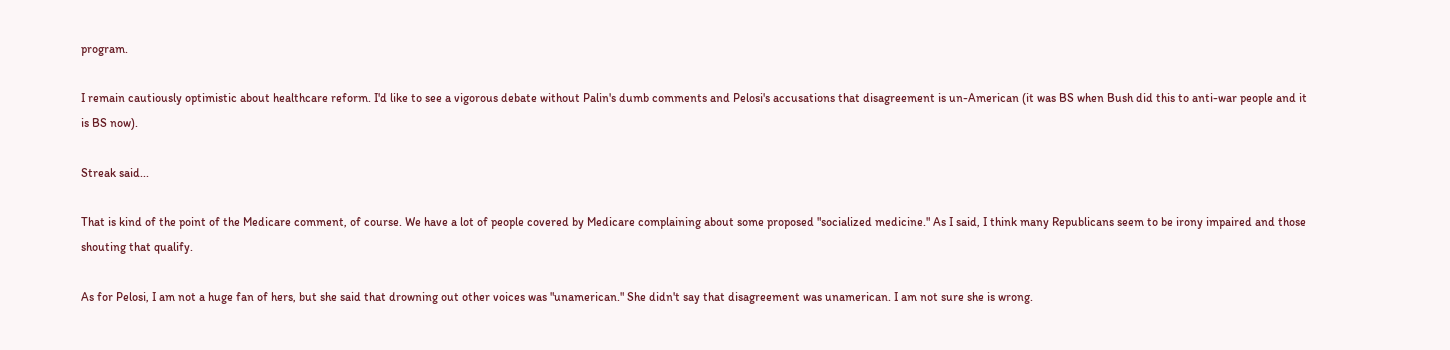program.

I remain cautiously optimistic about healthcare reform. I'd like to see a vigorous debate without Palin's dumb comments and Pelosi's accusations that disagreement is un-American (it was BS when Bush did this to anti-war people and it is BS now).

Streak said...

That is kind of the point of the Medicare comment, of course. We have a lot of people covered by Medicare complaining about some proposed "socialized medicine." As I said, I think many Republicans seem to be irony impaired and those shouting that qualify.

As for Pelosi, I am not a huge fan of hers, but she said that drowning out other voices was "unamerican." She didn't say that disagreement was unamerican. I am not sure she is wrong.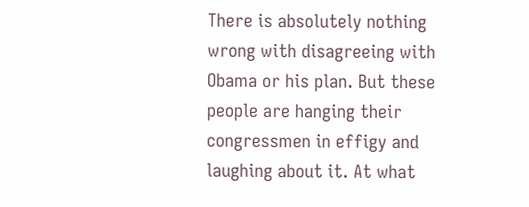There is absolutely nothing wrong with disagreeing with Obama or his plan. But these people are hanging their congressmen in effigy and laughing about it. At what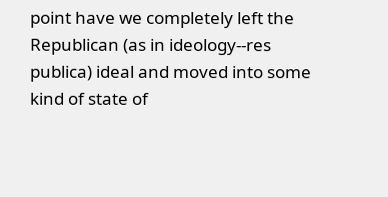point have we completely left the Republican (as in ideology--res publica) ideal and moved into some kind of state of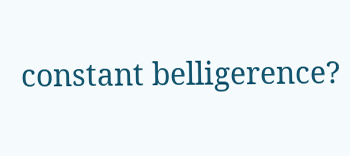constant belligerence?